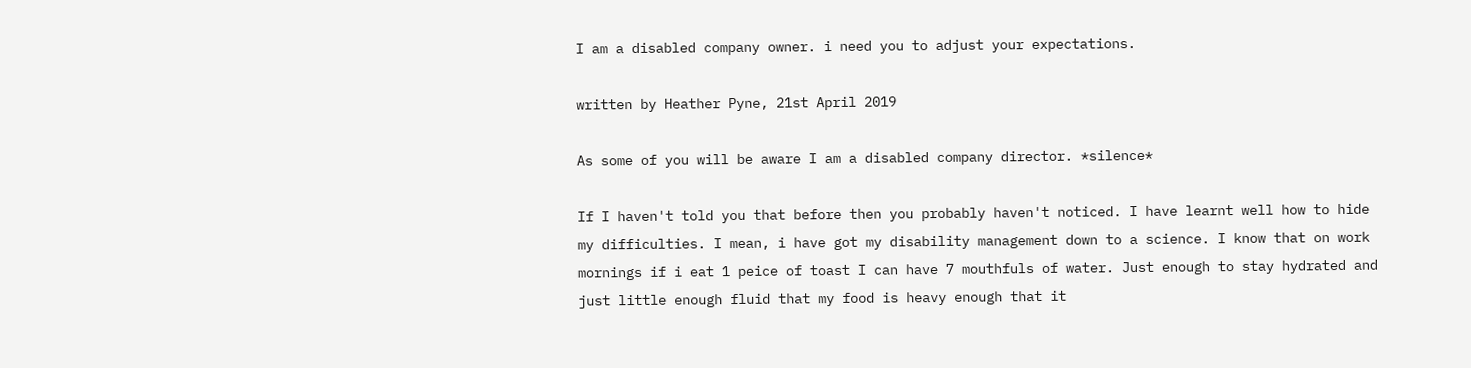I am a disabled company owner. i need you to adjust your expectations.

written by Heather Pyne, 21st April 2019

As some of you will be aware I am a disabled company director. *silence*

If I haven't told you that before then you probably haven't noticed. I have learnt well how to hide my difficulties. I mean, i have got my disability management down to a science. I know that on work mornings if i eat 1 peice of toast I can have 7 mouthfuls of water. Just enough to stay hydrated and just little enough fluid that my food is heavy enough that it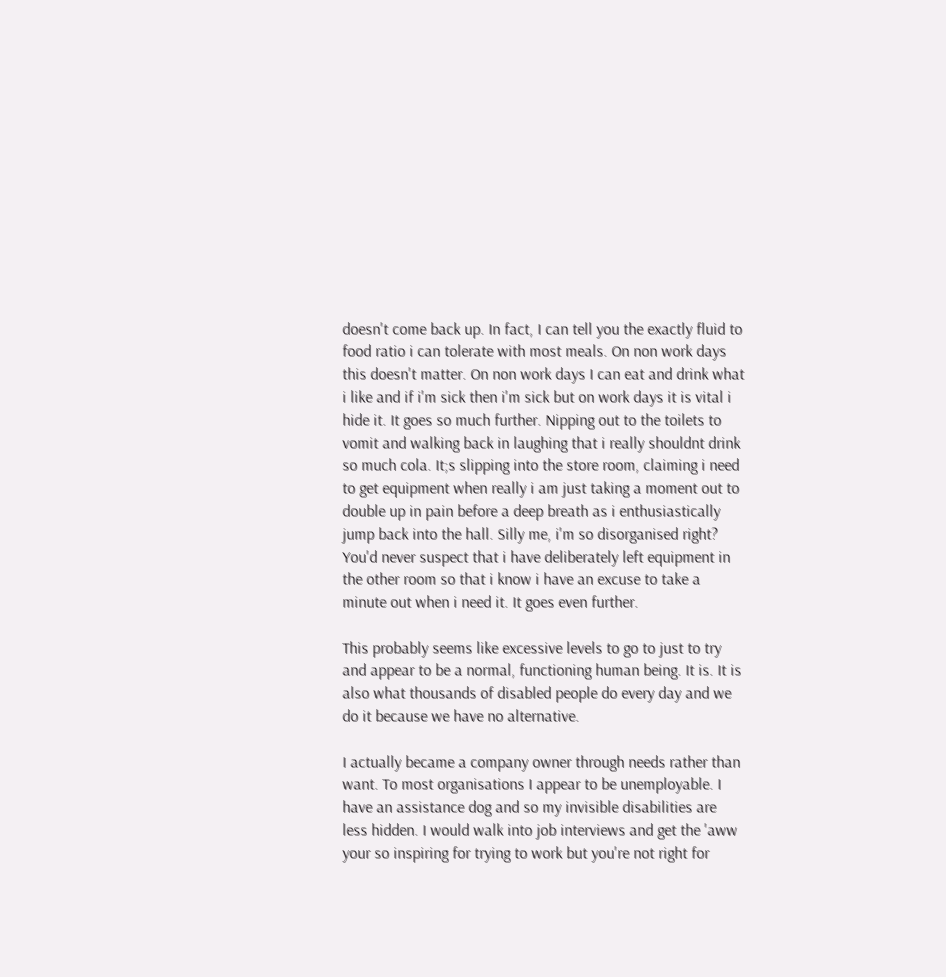doesn't come back up. In fact, I can tell you the exactly fluid to food ratio i can tolerate with most meals. On non work days this doesn't matter. On non work days I can eat and drink what i like and if i'm sick then i'm sick but on work days it is vital i hide it. It goes so much further. Nipping out to the toilets to vomit and walking back in laughing that i really shouldnt drink so much cola. It;s slipping into the store room, claiming i need to get equipment when really i am just taking a moment out to double up in pain before a deep breath as i enthusiastically jump back into the hall. Silly me, i'm so disorganised right? You'd never suspect that i have deliberately left equipment in the other room so that i know i have an excuse to take a minute out when i need it. It goes even further.

This probably seems like excessive levels to go to just to try and appear to be a normal, functioning human being. It is. It is also what thousands of disabled people do every day and we do it because we have no alternative.

I actually became a company owner through needs rather than want. To most organisations I appear to be unemployable. I have an assistance dog and so my invisible disabilities are less hidden. I would walk into job interviews and get the 'aww your so inspiring for trying to work but you're not right for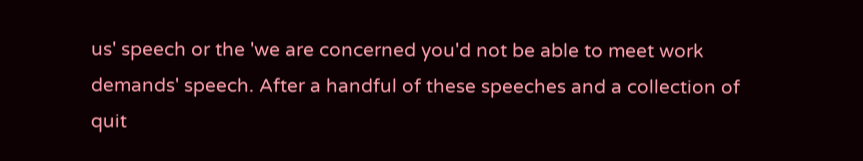us' speech or the 'we are concerned you'd not be able to meet work demands' speech. After a handful of these speeches and a collection of quit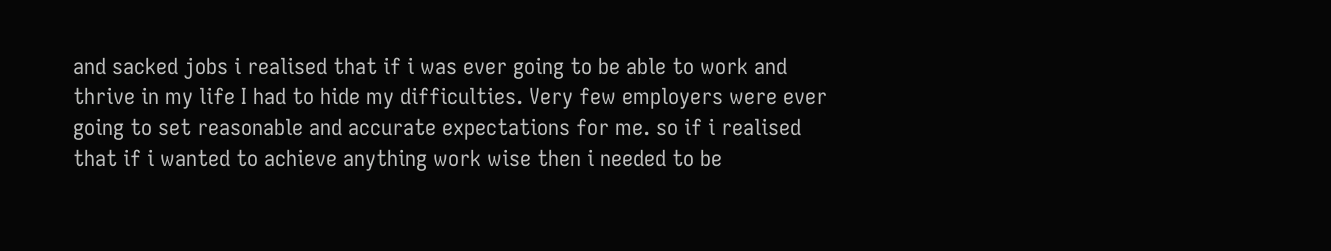and sacked jobs i realised that if i was ever going to be able to work and thrive in my life I had to hide my difficulties. Very few employers were ever going to set reasonable and accurate expectations for me. so if i realised that if i wanted to achieve anything work wise then i needed to be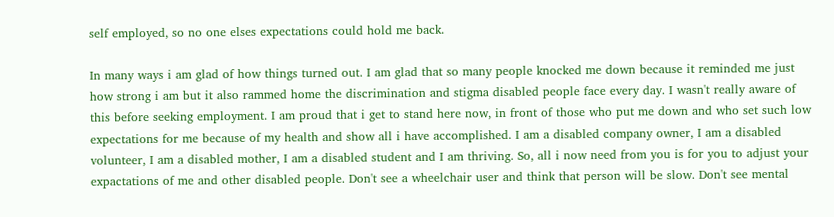self employed, so no one elses expectations could hold me back.

In many ways i am glad of how things turned out. I am glad that so many people knocked me down because it reminded me just how strong i am but it also rammed home the discrimination and stigma disabled people face every day. I wasn't really aware of this before seeking employment. I am proud that i get to stand here now, in front of those who put me down and who set such low expectations for me because of my health and show all i have accomplished. I am a disabled company owner, I am a disabled volunteer, I am a disabled mother, I am a disabled student and I am thriving. So, all i now need from you is for you to adjust your expactations of me and other disabled people. Don't see a wheelchair user and think that person will be slow. Don't see mental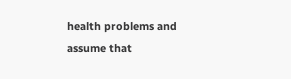health problems and assume that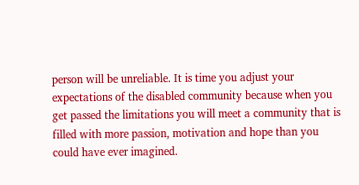person will be unreliable. It is time you adjust your expectations of the disabled community because when you get passed the limitations you will meet a community that is filled with more passion, motivation and hope than you could have ever imagined.